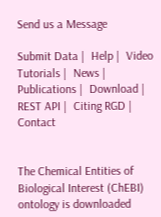Send us a Message

Submit Data |  Help |  Video Tutorials |  News |  Publications |  Download |  REST API |  Citing RGD |  Contact


The Chemical Entities of Biological Interest (ChEBI) ontology is downloaded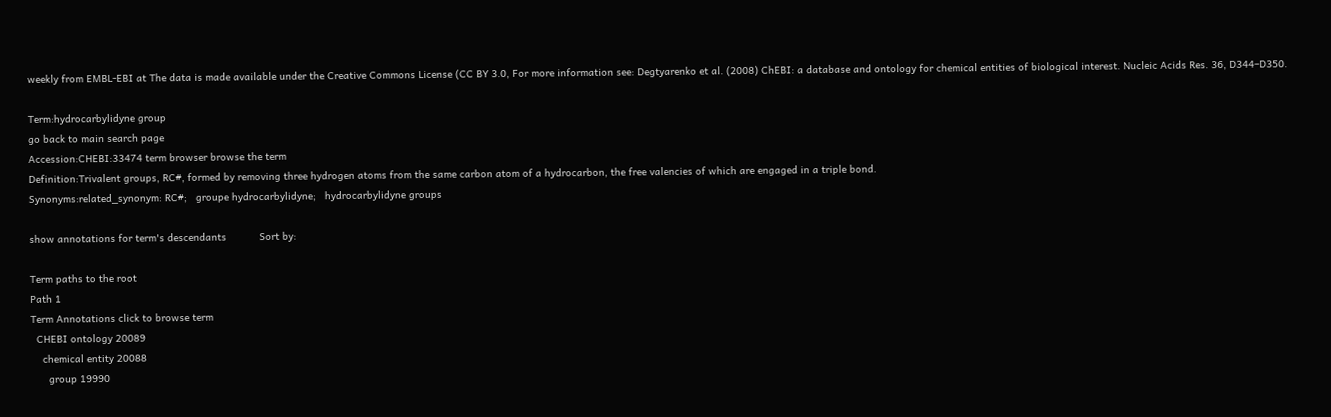weekly from EMBL-EBI at The data is made available under the Creative Commons License (CC BY 3.0, For more information see: Degtyarenko et al. (2008) ChEBI: a database and ontology for chemical entities of biological interest. Nucleic Acids Res. 36, D344–D350.

Term:hydrocarbylidyne group
go back to main search page
Accession:CHEBI:33474 term browser browse the term
Definition:Trivalent groups, RC#, formed by removing three hydrogen atoms from the same carbon atom of a hydrocarbon, the free valencies of which are engaged in a triple bond.
Synonyms:related_synonym: RC#;   groupe hydrocarbylidyne;   hydrocarbylidyne groups

show annotations for term's descendants           Sort by:

Term paths to the root
Path 1
Term Annotations click to browse term
  CHEBI ontology 20089
    chemical entity 20088
      group 19990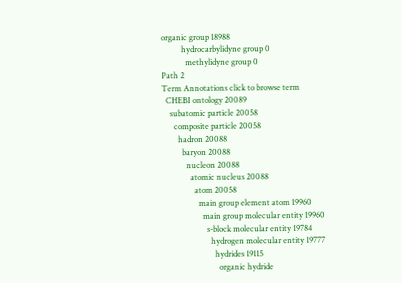organic group 18988
          hydrocarbylidyne group 0
            methylidyne group 0
Path 2
Term Annotations click to browse term
  CHEBI ontology 20089
    subatomic particle 20058
      composite particle 20058
        hadron 20088
          baryon 20088
            nucleon 20088
              atomic nucleus 20088
                atom 20058
                  main group element atom 19960
                    main group molecular entity 19960
                      s-block molecular entity 19784
                        hydrogen molecular entity 19777
                          hydrides 19115
                            organic hydride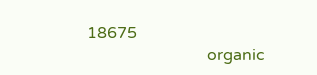18675
                              organic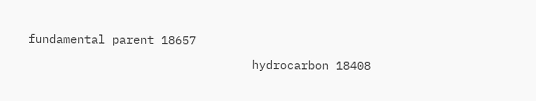fundamental parent 18657
                                hydrocarbon 18408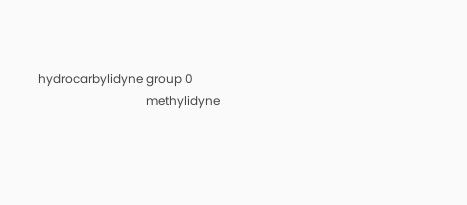hydrocarbylidyne group 0
                                    methylidyne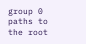group 0
paths to the root